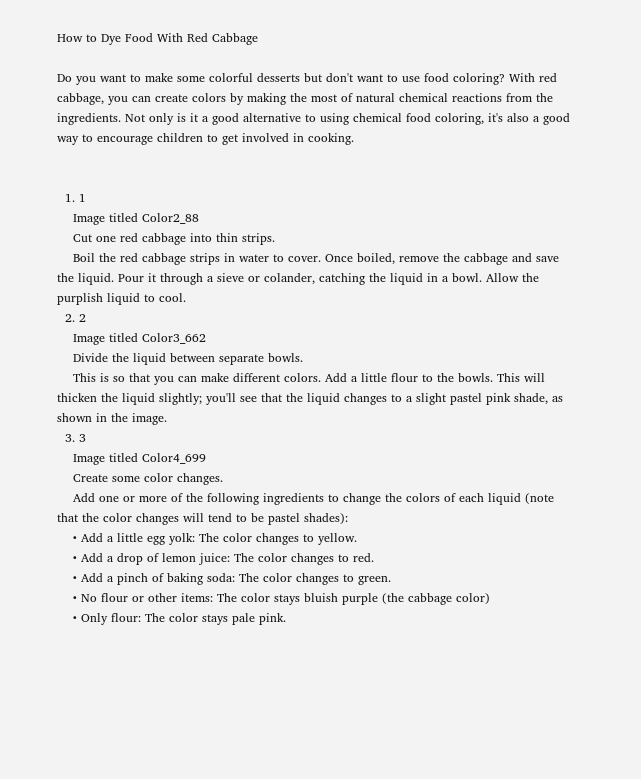How to Dye Food With Red Cabbage

Do you want to make some colorful desserts but don't want to use food coloring? With red cabbage, you can create colors by making the most of natural chemical reactions from the ingredients. Not only is it a good alternative to using chemical food coloring, it's also a good way to encourage children to get involved in cooking.


  1. 1
    Image titled Color2_88
    Cut one red cabbage into thin strips.
    Boil the red cabbage strips in water to cover. Once boiled, remove the cabbage and save the liquid. Pour it through a sieve or colander, catching the liquid in a bowl. Allow the purplish liquid to cool.
  2. 2
    Image titled Color3_662
    Divide the liquid between separate bowls.
    This is so that you can make different colors. Add a little flour to the bowls. This will thicken the liquid slightly; you'll see that the liquid changes to a slight pastel pink shade, as shown in the image.
  3. 3
    Image titled Color4_699
    Create some color changes.
    Add one or more of the following ingredients to change the colors of each liquid (note that the color changes will tend to be pastel shades):
    • Add a little egg yolk: The color changes to yellow.
    • Add a drop of lemon juice: The color changes to red.
    • Add a pinch of baking soda: The color changes to green.
    • No flour or other items: The color stays bluish purple (the cabbage color)
    • Only flour: The color stays pale pink.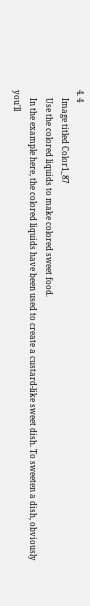4. 4
    Image titled Color1_87
    Use the colored liquids to make colored sweet food.
    In the example here, the colored liquids have been used to create a custard-like sweet dish. To sweeten a dish, obviously you'll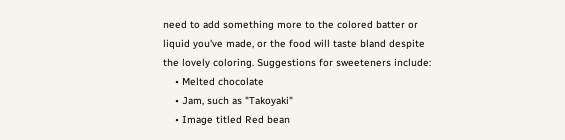need to add something more to the colored batter or liquid you've made, or the food will taste bland despite the lovely coloring. Suggestions for sweeteners include:
    • Melted chocolate
    • Jam, such as "Takoyaki"
    • Image titled Red bean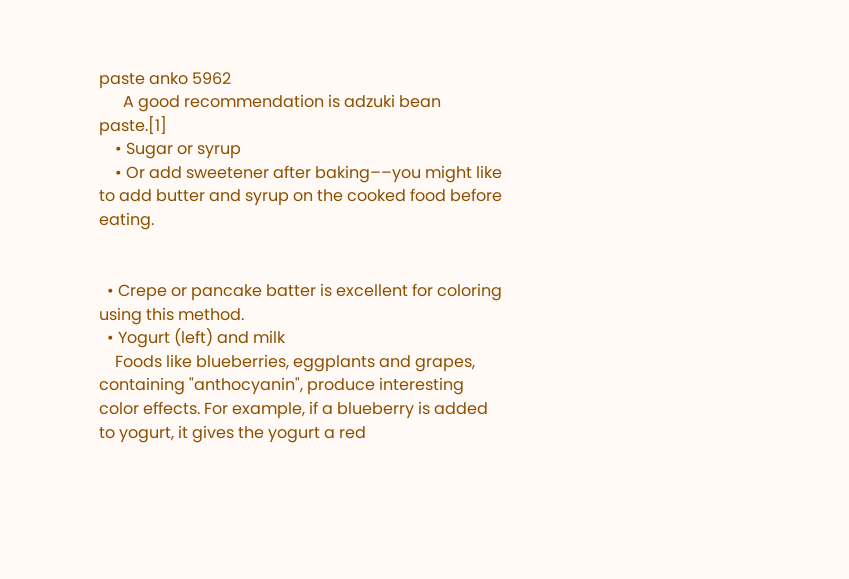paste anko 5962
      A good recommendation is adzuki bean paste.[1]
    • Sugar or syrup
    • Or add sweetener after baking––you might like to add butter and syrup on the cooked food before eating.


  • Crepe or pancake batter is excellent for coloring using this method.
  • Yogurt (left) and milk
    Foods like blueberries, eggplants and grapes, containing "anthocyanin", produce interesting color effects. For example, if a blueberry is added to yogurt, it gives the yogurt a red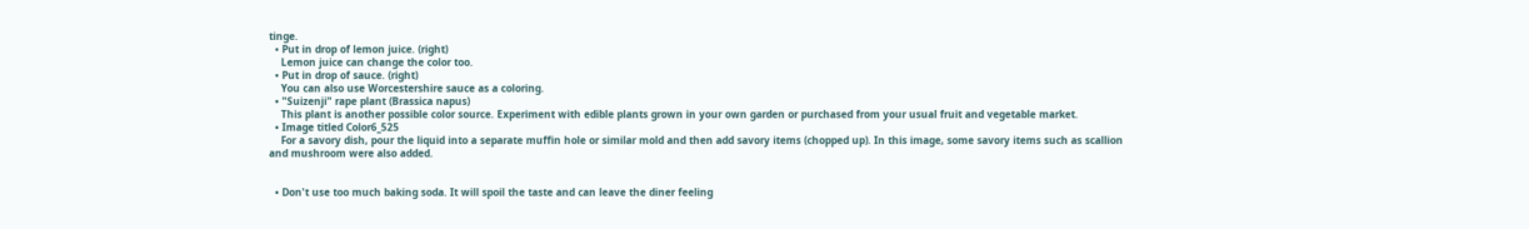tinge.
  • Put in drop of lemon juice. (right)
    Lemon juice can change the color too.
  • Put in drop of sauce. (right)
    You can also use Worcestershire sauce as a coloring.
  • "Suizenji" rape plant (Brassica napus)
    This plant is another possible color source. Experiment with edible plants grown in your own garden or purchased from your usual fruit and vegetable market.
  • Image titled Color6_525
    For a savory dish, pour the liquid into a separate muffin hole or similar mold and then add savory items (chopped up). In this image, some savory items such as scallion and mushroom were also added.


  • Don't use too much baking soda. It will spoil the taste and can leave the diner feeling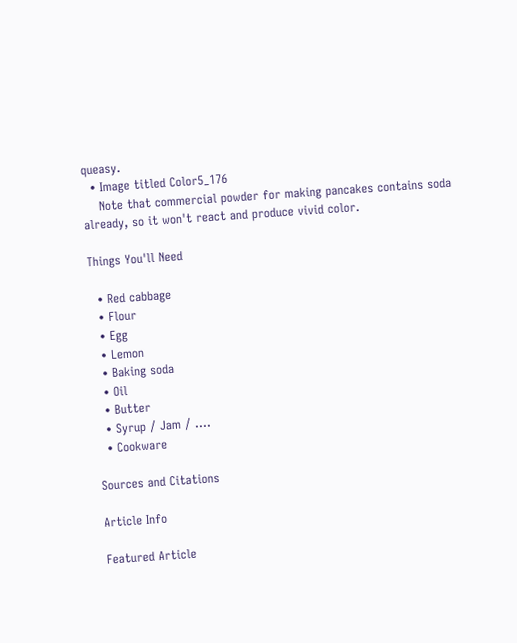queasy.
  • Image titled Color5_176
    Note that commercial powder for making pancakes contains soda already, so it won't react and produce vivid color.

Things You'll Need

  • Red cabbage
  • Flour
  • Egg
  • Lemon
  • Baking soda
  • Oil
  • Butter
  • Syrup / Jam / ....
  • Cookware

Sources and Citations

Article Info

Featured Article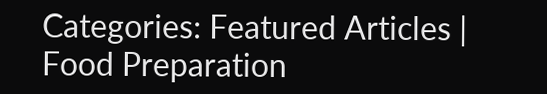Categories: Featured Articles | Food Preparation